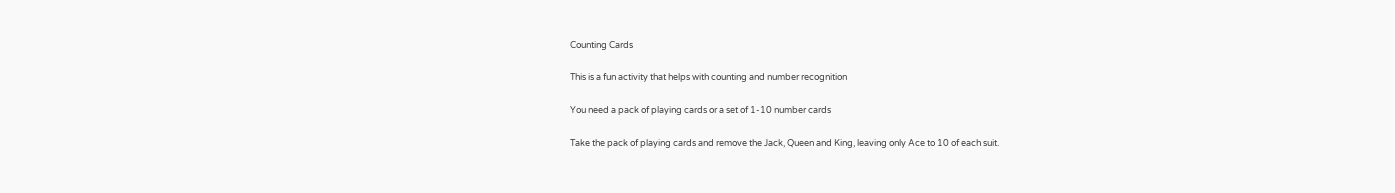Counting Cards

This is a fun activity that helps with counting and number recognition

You need a pack of playing cards or a set of 1-10 number cards

Take the pack of playing cards and remove the Jack, Queen and King, leaving only Ace to 10 of each suit.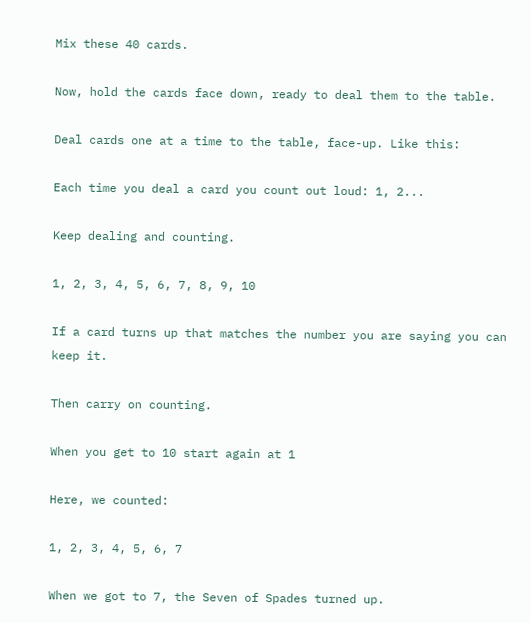Mix these 40 cards.

Now, hold the cards face down, ready to deal them to the table.

Deal cards one at a time to the table, face-up. Like this:

Each time you deal a card you count out loud: 1, 2...

Keep dealing and counting.

1, 2, 3, 4, 5, 6, 7, 8, 9, 10

If a card turns up that matches the number you are saying you can keep it.

Then carry on counting.

When you get to 10 start again at 1

Here, we counted:

1, 2, 3, 4, 5, 6, 7

When we got to 7, the Seven of Spades turned up.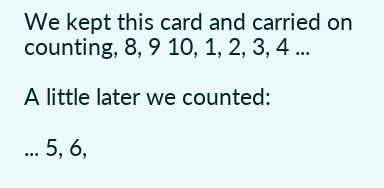We kept this card and carried on counting, 8, 9 10, 1, 2, 3, 4 ...

A little later we counted:

... 5, 6,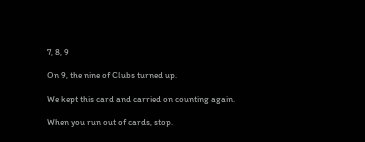7, 8, 9

On 9, the nine of Clubs turned up.

We kept this card and carried on counting again.

When you run out of cards, stop.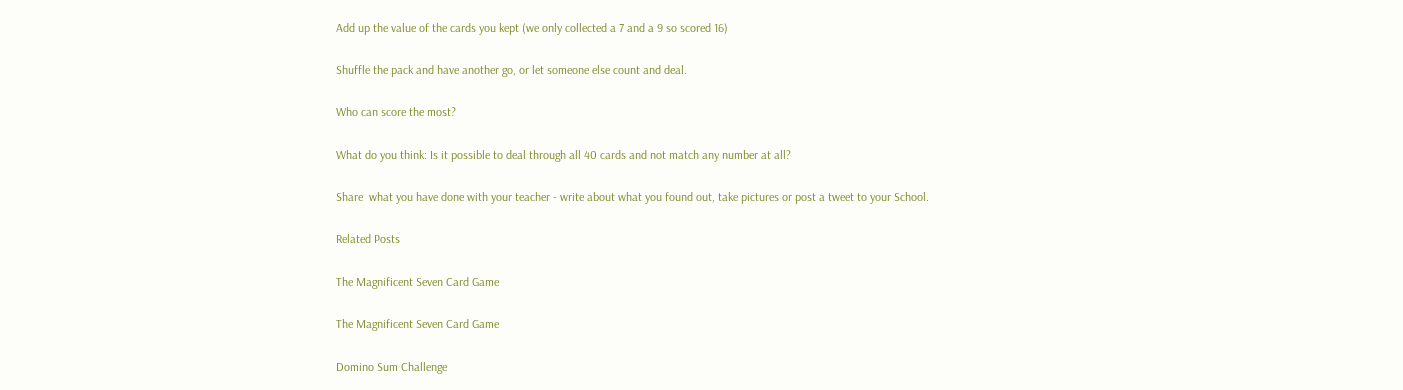Add up the value of the cards you kept (we only collected a 7 and a 9 so scored 16)

Shuffle the pack and have another go, or let someone else count and deal.

Who can score the most?

What do you think: Is it possible to deal through all 40 cards and not match any number at all?

Share  what you have done with your teacher - write about what you found out, take pictures or post a tweet to your School.

Related Posts

The Magnificent Seven Card Game

The Magnificent Seven Card Game

Domino Sum Challenge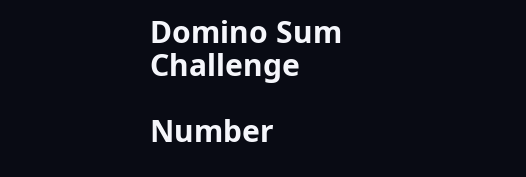Domino Sum Challenge

Number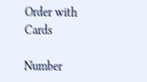Order with Cards

Number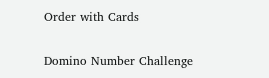Order with Cards

Domino Number Challenge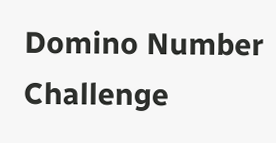Domino Number Challenge